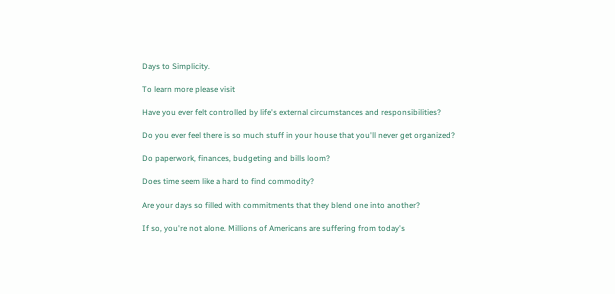Days to Simplicity.

To learn more please visit

Have you ever felt controlled by life's external circumstances and responsibilities?

Do you ever feel there is so much stuff in your house that you'll never get organized?

Do paperwork, finances, budgeting and bills loom?

Does time seem like a hard to find commodity?

Are your days so filled with commitments that they blend one into another?

If so, you're not alone. Millions of Americans are suffering from today's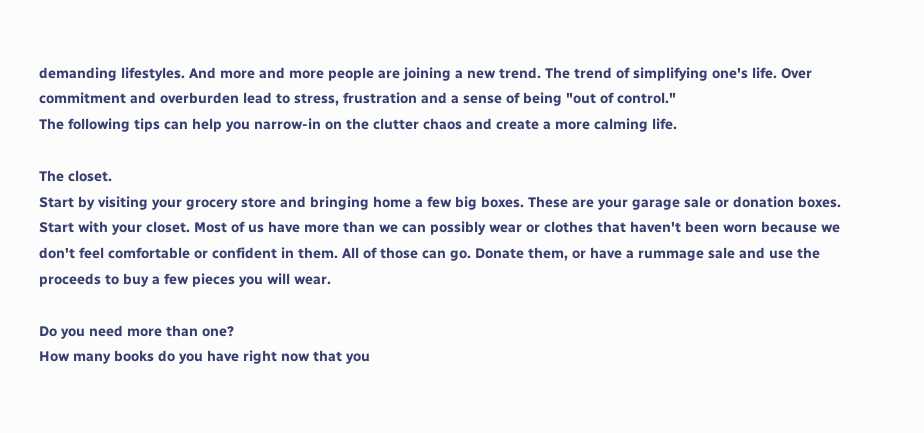demanding lifestyles. And more and more people are joining a new trend. The trend of simplifying one's life. Over commitment and overburden lead to stress, frustration and a sense of being "out of control."
The following tips can help you narrow-in on the clutter chaos and create a more calming life.

The closet.
Start by visiting your grocery store and bringing home a few big boxes. These are your garage sale or donation boxes. Start with your closet. Most of us have more than we can possibly wear or clothes that haven't been worn because we don't feel comfortable or confident in them. All of those can go. Donate them, or have a rummage sale and use the proceeds to buy a few pieces you will wear.

Do you need more than one?
How many books do you have right now that you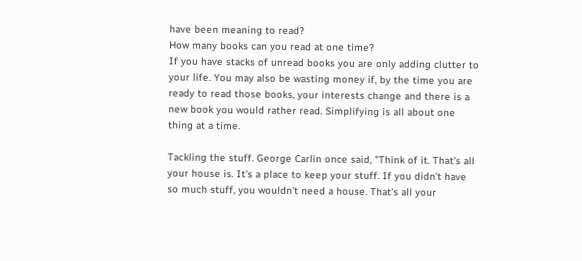have been meaning to read?
How many books can you read at one time?
If you have stacks of unread books you are only adding clutter to your life. You may also be wasting money if, by the time you are ready to read those books, your interests change and there is a new book you would rather read. Simplifying is all about one thing at a time.

Tackling the stuff. George Carlin once said, "Think of it. That's all your house is. It's a place to keep your stuff. If you didn't have so much stuff, you wouldn't need a house. That's all your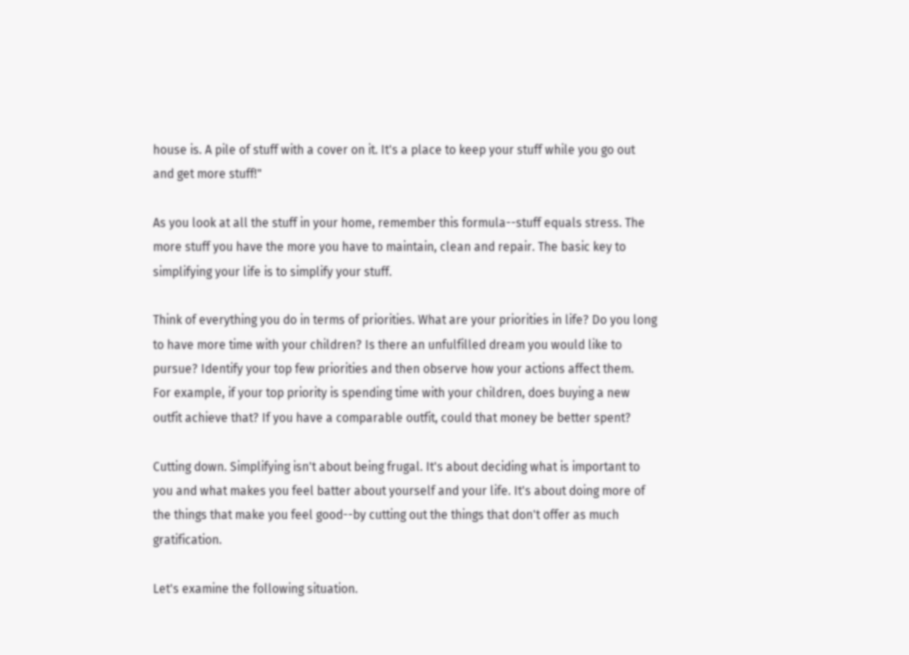house is. A pile of stuff with a cover on it. It's a place to keep your stuff while you go out and get more stuff!"

As you look at all the stuff in your home, remember this formula--stuff equals stress. The more stuff you have the more you have to maintain, clean and repair. The basic key to simplifying your life is to simplify your stuff.

Think of everything you do in terms of priorities. What are your priorities in life? Do you long to have more time with your children? Is there an unfulfilled dream you would like to pursue? Identify your top few priorities and then observe how your actions affect them.
For example, if your top priority is spending time with your children, does buying a new outfit achieve that? If you have a comparable outfit, could that money be better spent?

Cutting down. Simplifying isn't about being frugal. It's about deciding what is important to you and what makes you feel batter about yourself and your life. It's about doing more of the things that make you feel good--by cutting out the things that don't offer as much gratification.

Let's examine the following situation.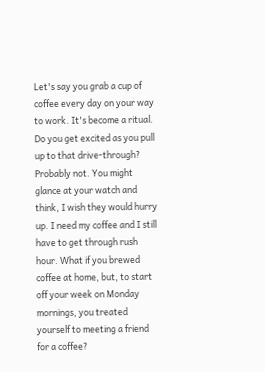Let's say you grab a cup of coffee every day on your way to work. It's become a ritual. Do you get excited as you pull up to that drive-through? Probably not. You might glance at your watch and think, I wish they would hurry up. I need my coffee and I still have to get through rush hour. What if you brewed coffee at home, but, to start off your week on Monday mornings, you treated yourself to meeting a friend for a coffee?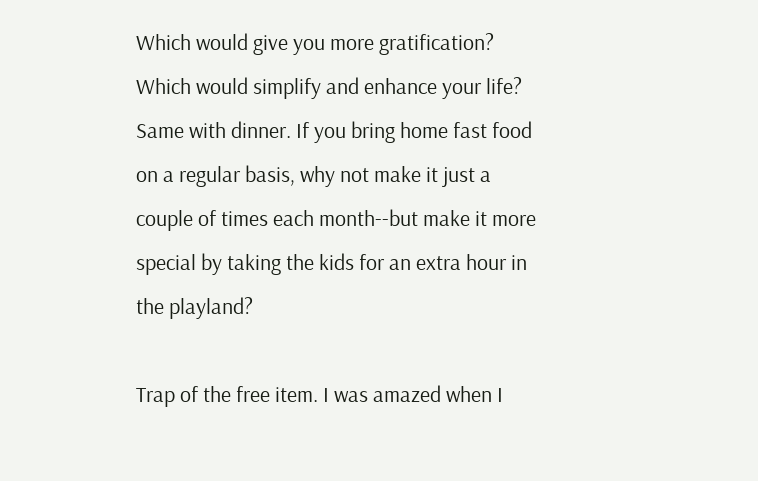Which would give you more gratification? Which would simplify and enhance your life?
Same with dinner. If you bring home fast food on a regular basis, why not make it just a couple of times each month--but make it more special by taking the kids for an extra hour in the playland?

Trap of the free item. I was amazed when I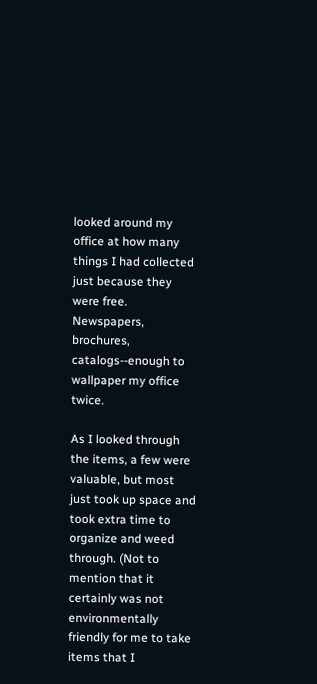looked around my office at how many things I had collected just because they were free. Newspapers, brochures, catalogs--enough to wallpaper my office twice.

As I looked through the items, a few were valuable, but most just took up space and took extra time to organize and weed through. (Not to mention that it certainly was not environmentally friendly for me to take items that I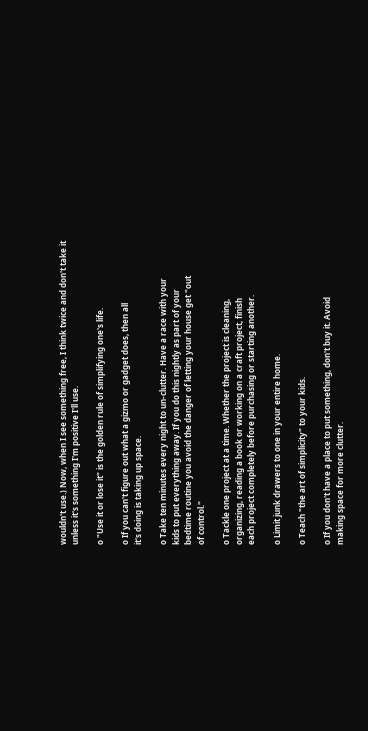wouldn't use.) Now, when I see something free, I think twice and don't take it unless it's something I'm positive I'll use.

o "Use it or lose it" is the golden rule of simplifying one's life.

o If you can't figure out what a gizmo or gadget does, then all
it's doing is taking up space.

o Take ten minutes every night to un-clutter. Have a race with your
kids to put everything away. If you do this nightly as part of your
bedtime routine you avoid the danger of letting your house get "out
of control."

o Tackle one project at a time. Whether the project is cleaning,
organizing, reading a book or working on a craft project, finish
each project completely before purchasing or starting another.

o Limit junk drawers to one in your entire home.

o Teach "the art of simplicity" to your kids.

o If you don't have a place to put something, don't buy it. Avoid
making space for more clutter.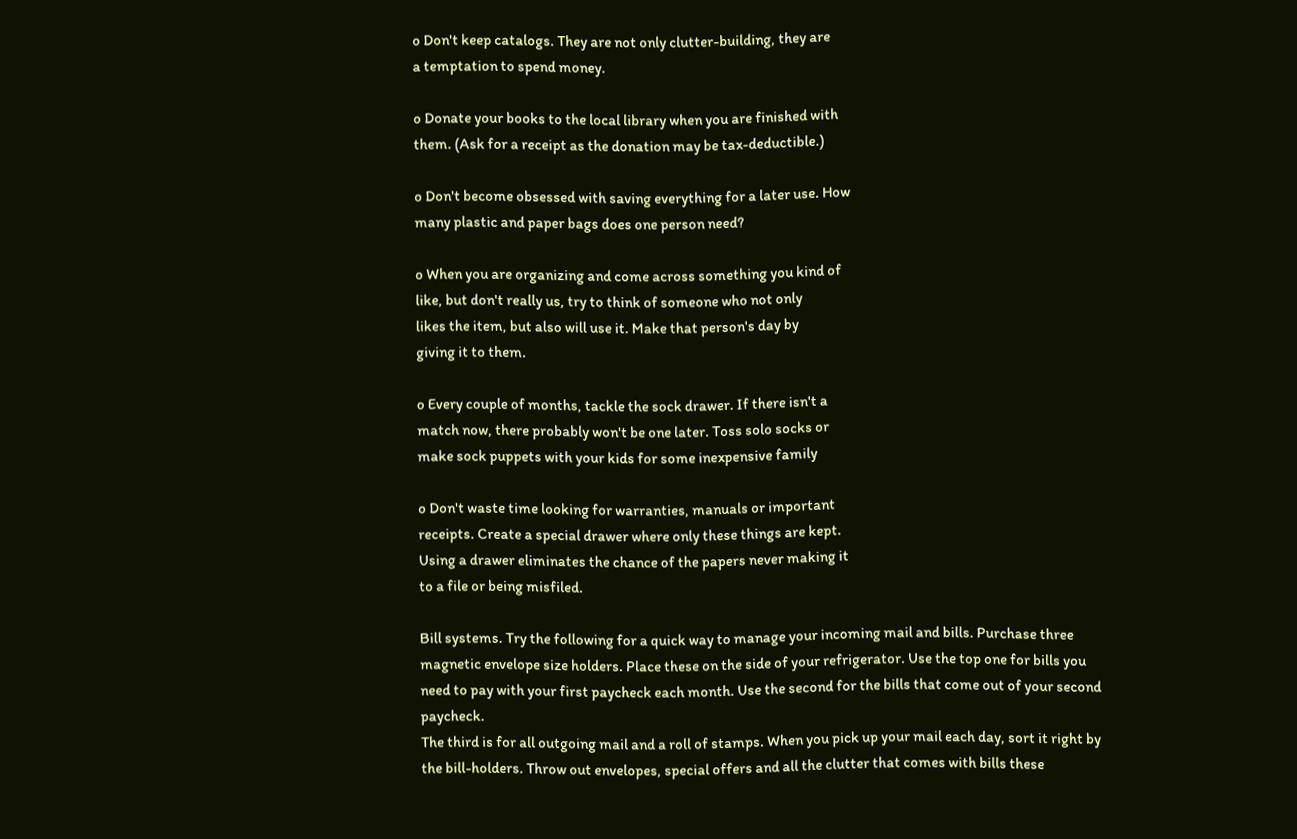o Don't keep catalogs. They are not only clutter-building, they are
a temptation to spend money.

o Donate your books to the local library when you are finished with
them. (Ask for a receipt as the donation may be tax-deductible.)

o Don't become obsessed with saving everything for a later use. How
many plastic and paper bags does one person need?

o When you are organizing and come across something you kind of
like, but don't really us, try to think of someone who not only
likes the item, but also will use it. Make that person's day by
giving it to them.

o Every couple of months, tackle the sock drawer. If there isn't a
match now, there probably won't be one later. Toss solo socks or
make sock puppets with your kids for some inexpensive family

o Don't waste time looking for warranties, manuals or important
receipts. Create a special drawer where only these things are kept.
Using a drawer eliminates the chance of the papers never making it
to a file or being misfiled.

Bill systems. Try the following for a quick way to manage your incoming mail and bills. Purchase three magnetic envelope size holders. Place these on the side of your refrigerator. Use the top one for bills you need to pay with your first paycheck each month. Use the second for the bills that come out of your second paycheck.
The third is for all outgoing mail and a roll of stamps. When you pick up your mail each day, sort it right by the bill-holders. Throw out envelopes, special offers and all the clutter that comes with bills these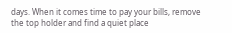days. When it comes time to pay your bills, remove the top holder and find a quiet place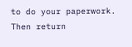to do your paperwork. Then return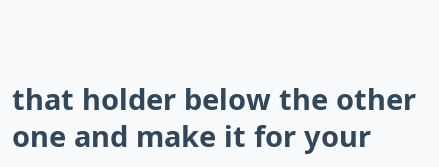that holder below the other one and make it for your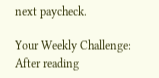next paycheck.

Your Weekly Challenge:
After reading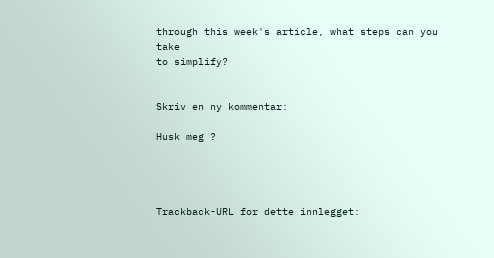through this week's article, what steps can you take
to simplify?


Skriv en ny kommentar:

Husk meg ?




Trackback-URL for dette innlegget: